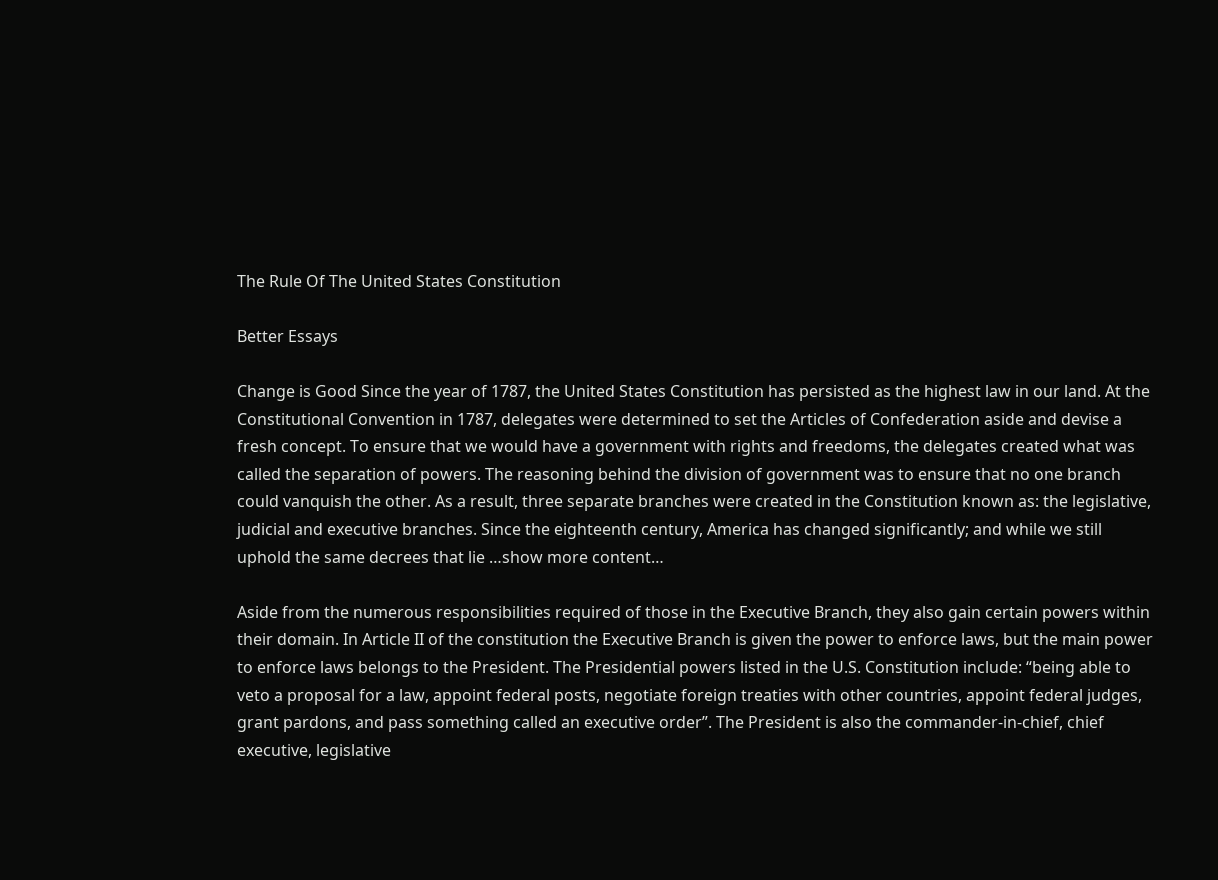The Rule Of The United States Constitution

Better Essays

Change is Good Since the year of 1787, the United States Constitution has persisted as the highest law in our land. At the Constitutional Convention in 1787, delegates were determined to set the Articles of Confederation aside and devise a fresh concept. To ensure that we would have a government with rights and freedoms, the delegates created what was called the separation of powers. The reasoning behind the division of government was to ensure that no one branch could vanquish the other. As a result, three separate branches were created in the Constitution known as: the legislative, judicial and executive branches. Since the eighteenth century, America has changed significantly; and while we still uphold the same decrees that lie …show more content…

Aside from the numerous responsibilities required of those in the Executive Branch, they also gain certain powers within their domain. In Article II of the constitution the Executive Branch is given the power to enforce laws, but the main power to enforce laws belongs to the President. The Presidential powers listed in the U.S. Constitution include: “being able to veto a proposal for a law, appoint federal posts, negotiate foreign treaties with other countries, appoint federal judges, grant pardons, and pass something called an executive order”. The President is also the commander-in-chief, chief executive, legislative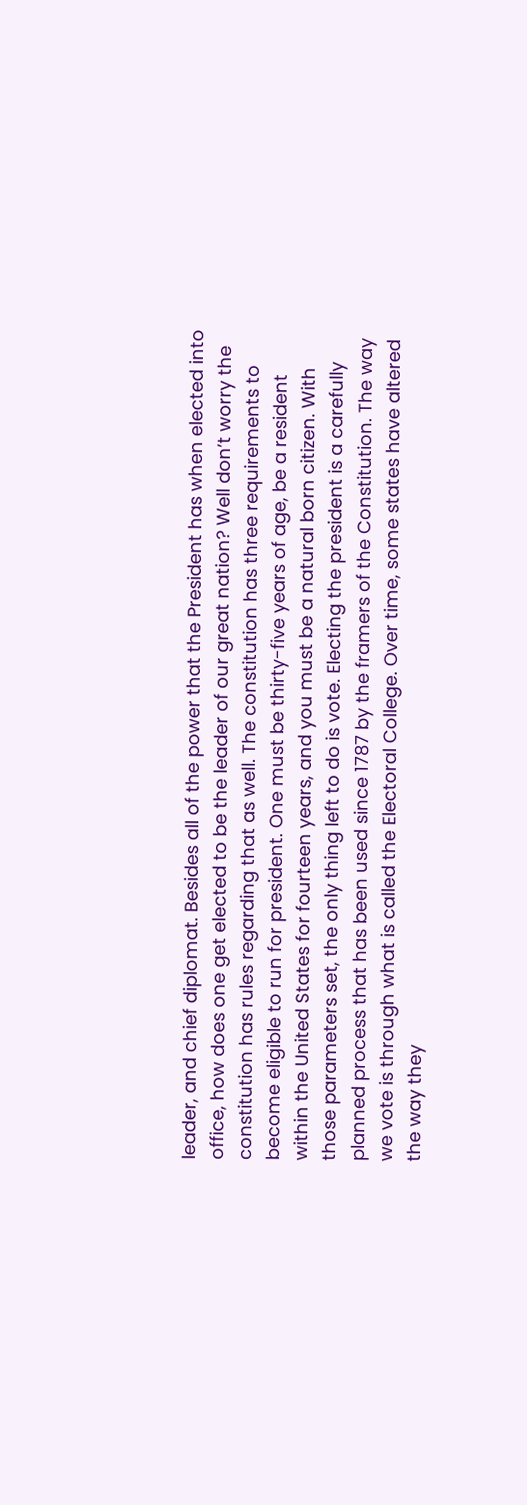leader, and chief diplomat. Besides all of the power that the President has when elected into office, how does one get elected to be the leader of our great nation? Well don’t worry the constitution has rules regarding that as well. The constitution has three requirements to become eligible to run for president. One must be thirty-five years of age, be a resident within the United States for fourteen years, and you must be a natural born citizen. With those parameters set, the only thing left to do is vote. Electing the president is a carefully planned process that has been used since 1787 by the framers of the Constitution. The way we vote is through what is called the Electoral College. Over time, some states have altered the way they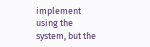implement using the system, but the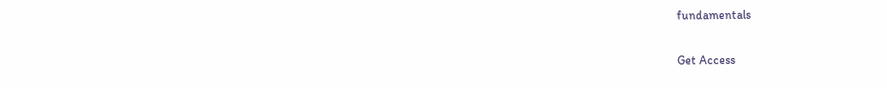fundamentals

Get Access